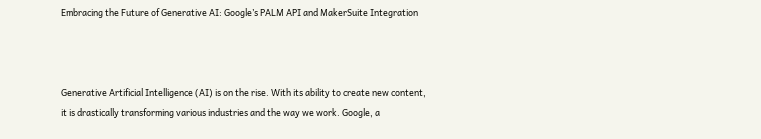Embracing the Future of Generative AI: Google’s PALM API and MakerSuite Integration



Generative Artificial Intelligence (AI) is on the rise. With its ability to create new content, it is drastically transforming various industries and the way we work. Google, a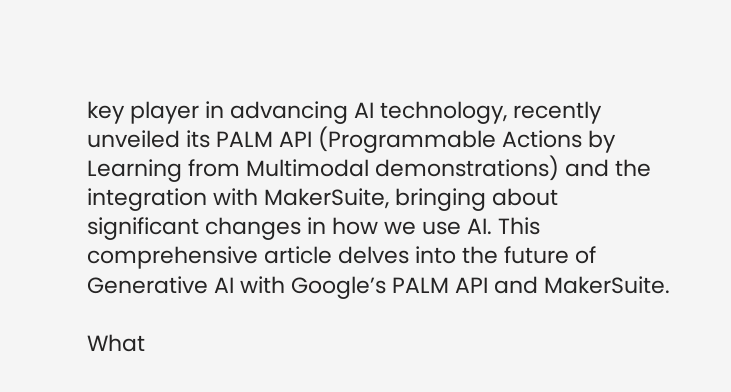key player in advancing AI technology, recently unveiled its PALM API (Programmable Actions by Learning from Multimodal demonstrations) and the integration with MakerSuite, bringing about significant changes in how we use AI. This comprehensive article delves into the future of Generative AI with Google’s PALM API and MakerSuite.

What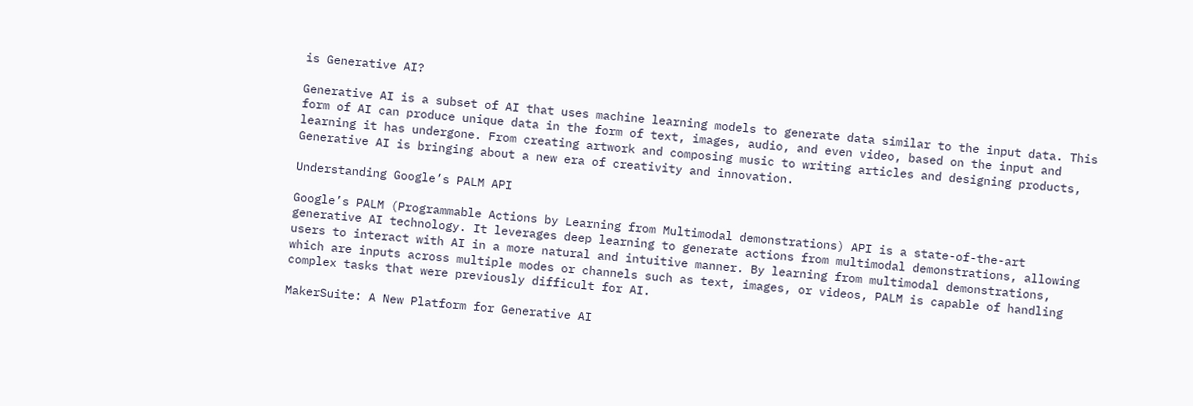is Generative AI?

Generative AI is a subset of AI that uses machine learning models to generate data similar to the input data. This form of AI can produce unique data in the form of text, images, audio, and even video, based on the input and learning it has undergone. From creating artwork and composing music to writing articles and designing products, Generative AI is bringing about a new era of creativity and innovation.

Understanding Google’s PALM API

Google’s PALM (Programmable Actions by Learning from Multimodal demonstrations) API is a state-of-the-art generative AI technology. It leverages deep learning to generate actions from multimodal demonstrations, allowing users to interact with AI in a more natural and intuitive manner. By learning from multimodal demonstrations, which are inputs across multiple modes or channels such as text, images, or videos, PALM is capable of handling complex tasks that were previously difficult for AI.

MakerSuite: A New Platform for Generative AI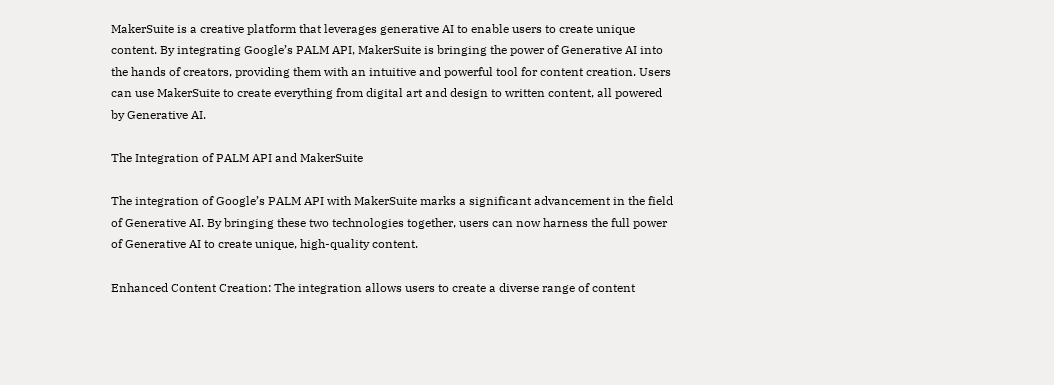MakerSuite is a creative platform that leverages generative AI to enable users to create unique content. By integrating Google’s PALM API, MakerSuite is bringing the power of Generative AI into the hands of creators, providing them with an intuitive and powerful tool for content creation. Users can use MakerSuite to create everything from digital art and design to written content, all powered by Generative AI.

The Integration of PALM API and MakerSuite

The integration of Google’s PALM API with MakerSuite marks a significant advancement in the field of Generative AI. By bringing these two technologies together, users can now harness the full power of Generative AI to create unique, high-quality content.

Enhanced Content Creation: The integration allows users to create a diverse range of content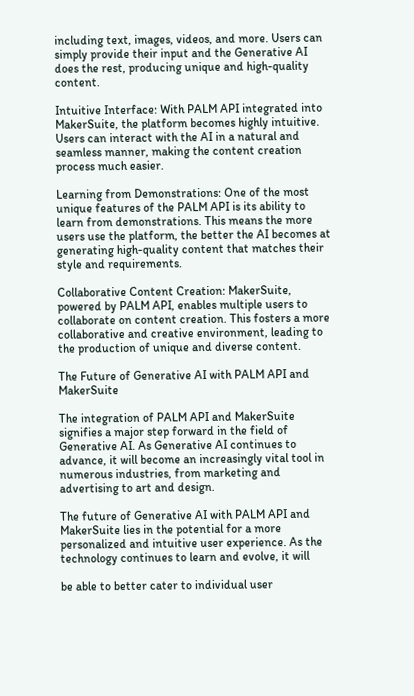including text, images, videos, and more. Users can simply provide their input and the Generative AI does the rest, producing unique and high-quality content.

Intuitive Interface: With PALM API integrated into MakerSuite, the platform becomes highly intuitive. Users can interact with the AI in a natural and seamless manner, making the content creation process much easier.

Learning from Demonstrations: One of the most unique features of the PALM API is its ability to learn from demonstrations. This means the more users use the platform, the better the AI becomes at generating high-quality content that matches their style and requirements.

Collaborative Content Creation: MakerSuite, powered by PALM API, enables multiple users to collaborate on content creation. This fosters a more collaborative and creative environment, leading to the production of unique and diverse content.

The Future of Generative AI with PALM API and MakerSuite

The integration of PALM API and MakerSuite signifies a major step forward in the field of Generative AI. As Generative AI continues to advance, it will become an increasingly vital tool in numerous industries, from marketing and advertising to art and design.

The future of Generative AI with PALM API and MakerSuite lies in the potential for a more personalized and intuitive user experience. As the technology continues to learn and evolve, it will

be able to better cater to individual user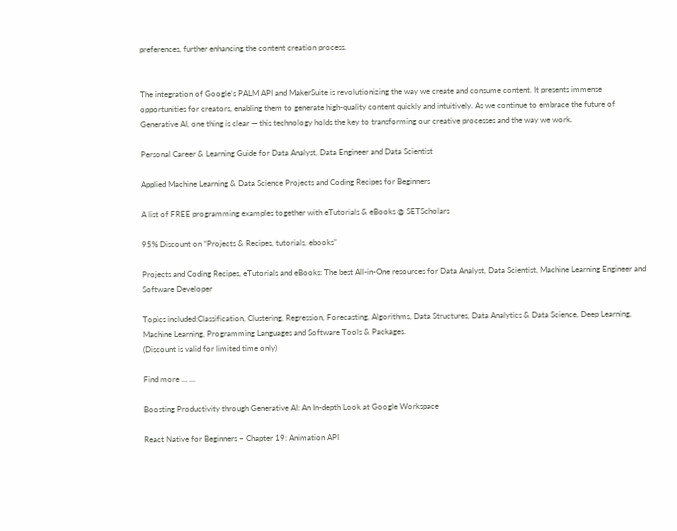preferences, further enhancing the content creation process.


The integration of Google’s PALM API and MakerSuite is revolutionizing the way we create and consume content. It presents immense opportunities for creators, enabling them to generate high-quality content quickly and intuitively. As we continue to embrace the future of Generative AI, one thing is clear — this technology holds the key to transforming our creative processes and the way we work.

Personal Career & Learning Guide for Data Analyst, Data Engineer and Data Scientist

Applied Machine Learning & Data Science Projects and Coding Recipes for Beginners

A list of FREE programming examples together with eTutorials & eBooks @ SETScholars

95% Discount on “Projects & Recipes, tutorials, ebooks”

Projects and Coding Recipes, eTutorials and eBooks: The best All-in-One resources for Data Analyst, Data Scientist, Machine Learning Engineer and Software Developer

Topics included:Classification, Clustering, Regression, Forecasting, Algorithms, Data Structures, Data Analytics & Data Science, Deep Learning, Machine Learning, Programming Languages and Software Tools & Packages.
(Discount is valid for limited time only)

Find more … …

Boosting Productivity through Generative AI: An In-depth Look at Google Workspace

React Native for Beginners – Chapter 19: Animation API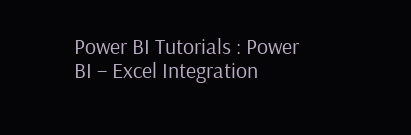Power BI Tutorials : Power BI – Excel Integration